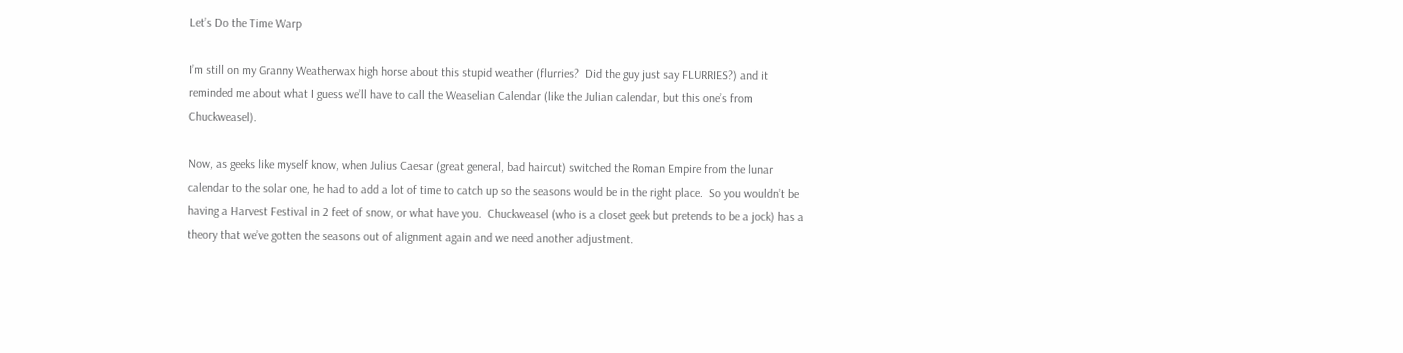Let’s Do the Time Warp

I’m still on my Granny Weatherwax high horse about this stupid weather (flurries?  Did the guy just say FLURRIES?) and it reminded me about what I guess we’ll have to call the Weaselian Calendar (like the Julian calendar, but this one’s from Chuckweasel).

Now, as geeks like myself know, when Julius Caesar (great general, bad haircut) switched the Roman Empire from the lunar calendar to the solar one, he had to add a lot of time to catch up so the seasons would be in the right place.  So you wouldn’t be having a Harvest Festival in 2 feet of snow, or what have you.  Chuckweasel (who is a closet geek but pretends to be a jock) has a theory that we’ve gotten the seasons out of alignment again and we need another adjustment.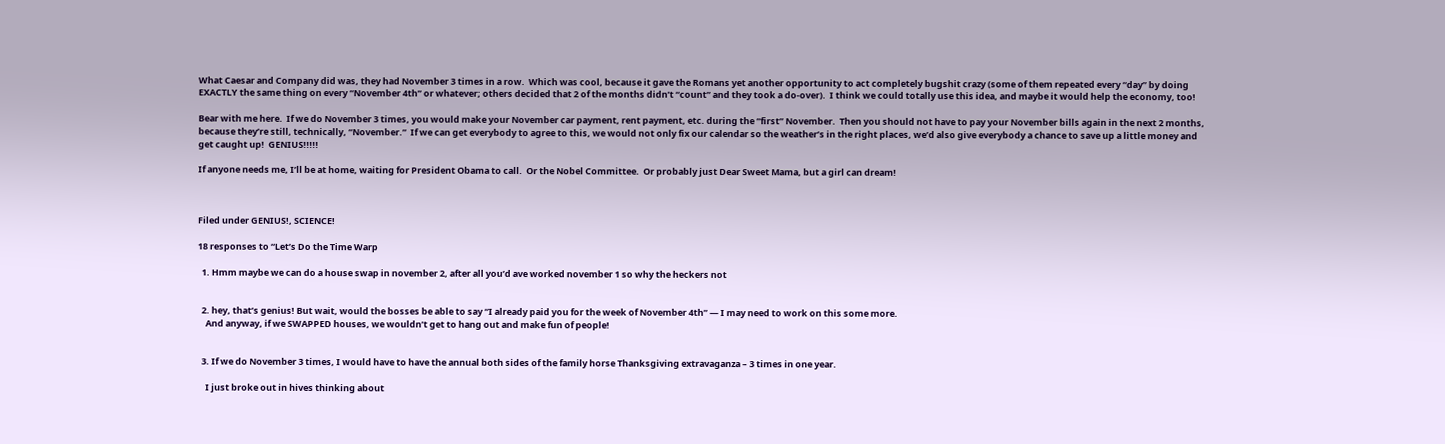What Caesar and Company did was, they had November 3 times in a row.  Which was cool, because it gave the Romans yet another opportunity to act completely bugshit crazy (some of them repeated every “day” by doing EXACTLY the same thing on every “November 4th” or whatever; others decided that 2 of the months didn’t “count” and they took a do-over).  I think we could totally use this idea, and maybe it would help the economy, too!

Bear with me here.  If we do November 3 times, you would make your November car payment, rent payment, etc. during the “first” November.  Then you should not have to pay your November bills again in the next 2 months, because they’re still, technically, “November.”  If we can get everybody to agree to this, we would not only fix our calendar so the weather’s in the right places, we’d also give everybody a chance to save up a little money and get caught up!  GENIUS!!!!!

If anyone needs me, I’ll be at home, waiting for President Obama to call.  Or the Nobel Committee.  Or probably just Dear Sweet Mama, but a girl can dream!



Filed under GENIUS!, SCIENCE!

18 responses to “Let’s Do the Time Warp

  1. Hmm maybe we can do a house swap in november 2, after all you’d ave worked november 1 so why the heckers not


  2. hey, that’s genius! But wait, would the bosses be able to say “I already paid you for the week of November 4th” — I may need to work on this some more.
    And anyway, if we SWAPPED houses, we wouldn’t get to hang out and make fun of people!


  3. If we do November 3 times, I would have to have the annual both sides of the family horse Thanksgiving extravaganza – 3 times in one year.

    I just broke out in hives thinking about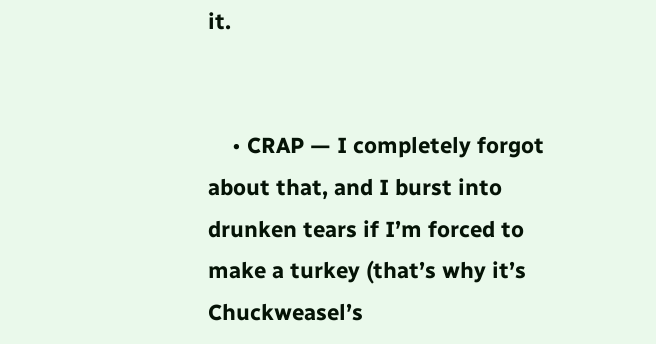it.


    • CRAP — I completely forgot about that, and I burst into drunken tears if I’m forced to make a turkey (that’s why it’s Chuckweasel’s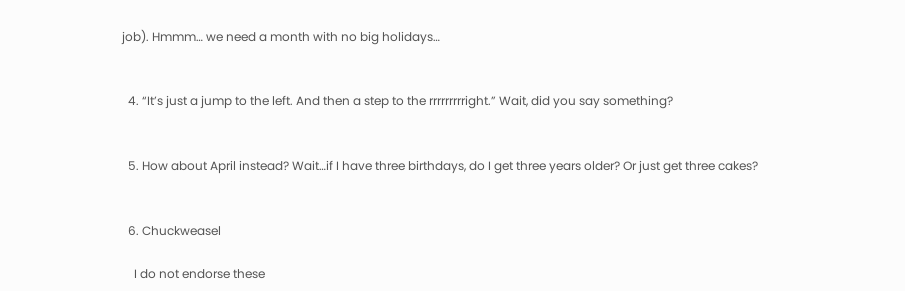job). Hmmm… we need a month with no big holidays…


  4. “It’s just a jump to the left. And then a step to the rrrrrrrrright.” Wait, did you say something?


  5. How about April instead? Wait…if I have three birthdays, do I get three years older? Or just get three cakes?


  6. Chuckweasel

    I do not endorse these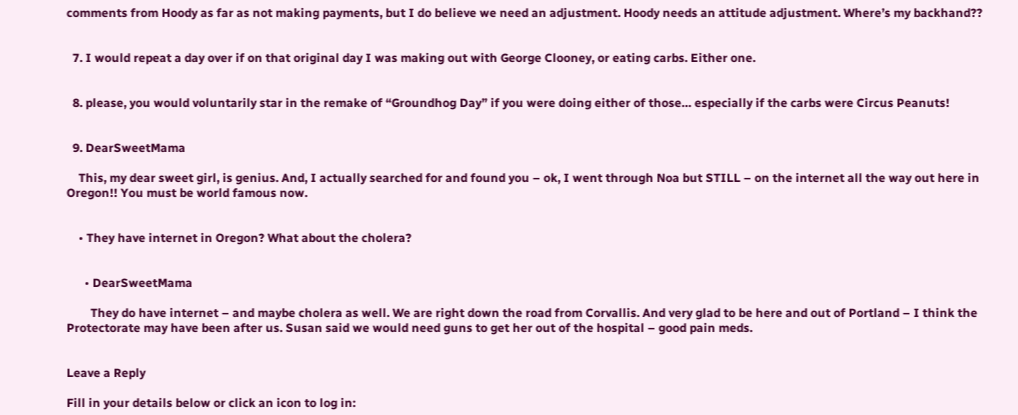comments from Hoody as far as not making payments, but I do believe we need an adjustment. Hoody needs an attitude adjustment. Where’s my backhand??


  7. I would repeat a day over if on that original day I was making out with George Clooney, or eating carbs. Either one.


  8. please, you would voluntarily star in the remake of “Groundhog Day” if you were doing either of those… especially if the carbs were Circus Peanuts!


  9. DearSweetMama

    This, my dear sweet girl, is genius. And, I actually searched for and found you – ok, I went through Noa but STILL – on the internet all the way out here in Oregon!! You must be world famous now.


    • They have internet in Oregon? What about the cholera?


      • DearSweetMama

        They do have internet – and maybe cholera as well. We are right down the road from Corvallis. And very glad to be here and out of Portland – I think the Protectorate may have been after us. Susan said we would need guns to get her out of the hospital – good pain meds.


Leave a Reply

Fill in your details below or click an icon to log in: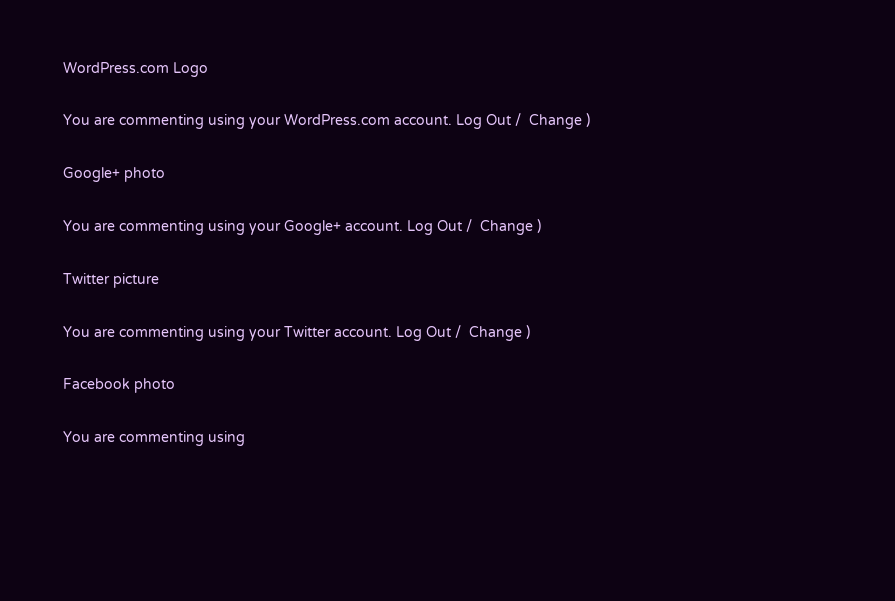WordPress.com Logo

You are commenting using your WordPress.com account. Log Out /  Change )

Google+ photo

You are commenting using your Google+ account. Log Out /  Change )

Twitter picture

You are commenting using your Twitter account. Log Out /  Change )

Facebook photo

You are commenting using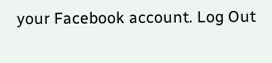your Facebook account. Log Out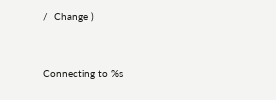/  Change )


Connecting to %s